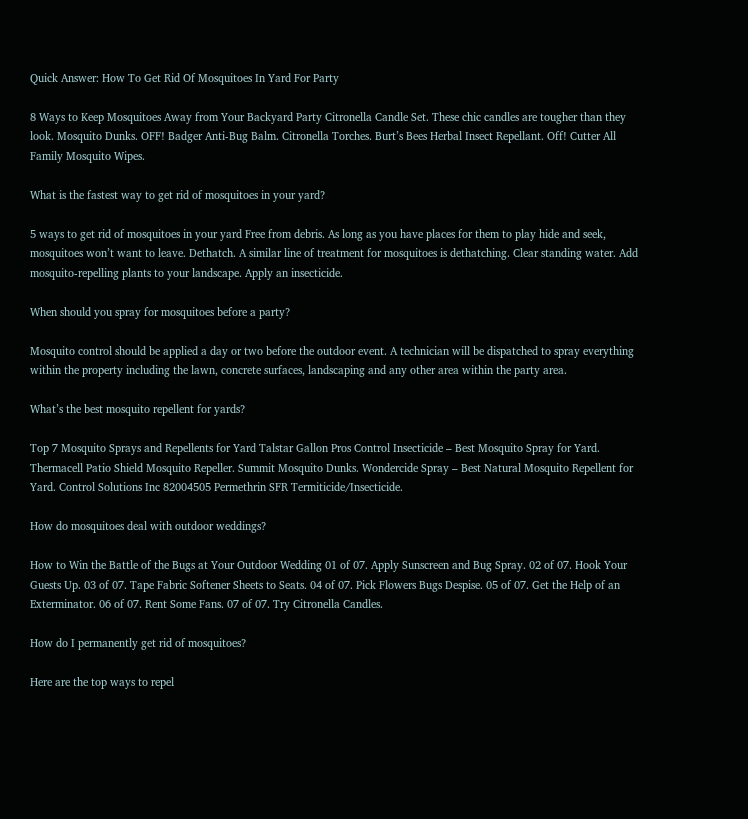Quick Answer: How To Get Rid Of Mosquitoes In Yard For Party

8 Ways to Keep Mosquitoes Away from Your Backyard Party Citronella Candle Set. These chic candles are tougher than they look. Mosquito Dunks. OFF! Badger Anti-Bug Balm. Citronella Torches. Burt’s Bees Herbal Insect Repellant. Off! Cutter All Family Mosquito Wipes.

What is the fastest way to get rid of mosquitoes in your yard?

5 ways to get rid of mosquitoes in your yard Free from debris. As long as you have places for them to play hide and seek, mosquitoes won’t want to leave. Dethatch. A similar line of treatment for mosquitoes is dethatching. Clear standing water. Add mosquito-repelling plants to your landscape. Apply an insecticide.

When should you spray for mosquitoes before a party?

Mosquito control should be applied a day or two before the outdoor event. A technician will be dispatched to spray everything within the property including the lawn, concrete surfaces, landscaping and any other area within the party area.

What’s the best mosquito repellent for yards?

Top 7 Mosquito Sprays and Repellents for Yard Talstar Gallon Pros Control Insecticide – Best Mosquito Spray for Yard. Thermacell Patio Shield Mosquito Repeller. Summit Mosquito Dunks. Wondercide Spray – Best Natural Mosquito Repellent for Yard. Control Solutions Inc 82004505 Permethrin SFR Termiticide/Insecticide.

How do mosquitoes deal with outdoor weddings?

How to Win the Battle of the Bugs at Your Outdoor Wedding 01 of 07. Apply Sunscreen and Bug Spray. 02 of 07. Hook Your Guests Up. 03 of 07. Tape Fabric Softener Sheets to Seats. 04 of 07. Pick Flowers Bugs Despise. 05 of 07. Get the Help of an Exterminator. 06 of 07. Rent Some Fans. 07 of 07. Try Citronella Candles.

How do I permanently get rid of mosquitoes?

Here are the top ways to repel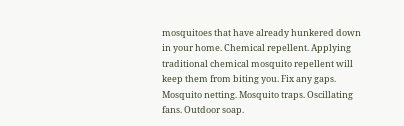mosquitoes that have already hunkered down in your home. Chemical repellent. Applying traditional chemical mosquito repellent will keep them from biting you. Fix any gaps. Mosquito netting. Mosquito traps. Oscillating fans. Outdoor soap.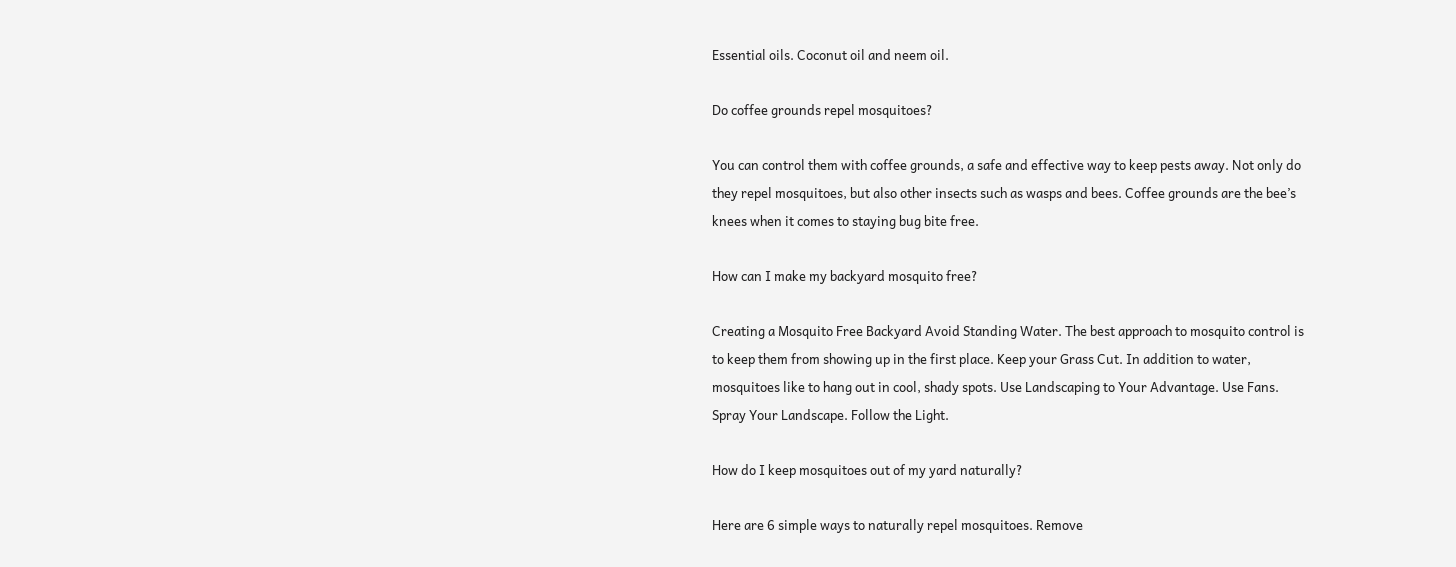Essential oils. Coconut oil and neem oil.

Do coffee grounds repel mosquitoes?

You can control them with coffee grounds, a safe and effective way to keep pests away. Not only do they repel mosquitoes, but also other insects such as wasps and bees. Coffee grounds are the bee’s knees when it comes to staying bug bite free.

How can I make my backyard mosquito free?

Creating a Mosquito Free Backyard Avoid Standing Water. The best approach to mosquito control is to keep them from showing up in the first place. Keep your Grass Cut. In addition to water, mosquitoes like to hang out in cool, shady spots. Use Landscaping to Your Advantage. Use Fans. Spray Your Landscape. Follow the Light.

How do I keep mosquitoes out of my yard naturally?

Here are 6 simple ways to naturally repel mosquitoes. Remove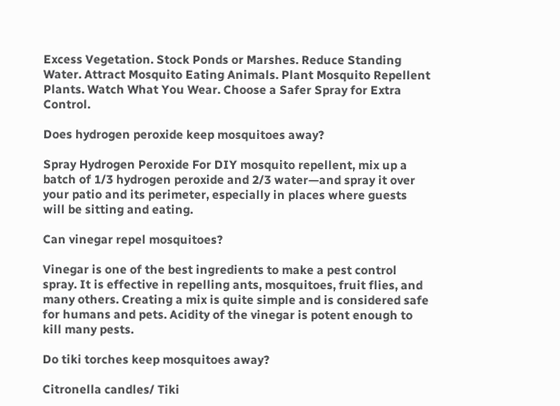Excess Vegetation. Stock Ponds or Marshes. Reduce Standing Water. Attract Mosquito Eating Animals. Plant Mosquito Repellent Plants. Watch What You Wear. Choose a Safer Spray for Extra Control.

Does hydrogen peroxide keep mosquitoes away?

Spray Hydrogen Peroxide For DIY mosquito repellent, mix up a batch of 1/3 hydrogen peroxide and 2/3 water—and spray it over your patio and its perimeter, especially in places where guests will be sitting and eating.

Can vinegar repel mosquitoes?

Vinegar is one of the best ingredients to make a pest control spray. It is effective in repelling ants, mosquitoes, fruit flies, and many others. Creating a mix is quite simple and is considered safe for humans and pets. Acidity of the vinegar is potent enough to kill many pests.

Do tiki torches keep mosquitoes away?

Citronella candles/ Tiki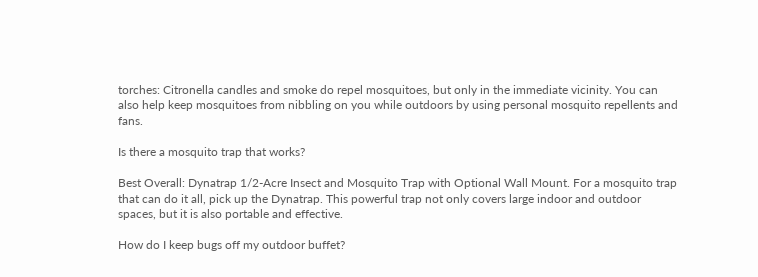torches: Citronella candles and smoke do repel mosquitoes, but only in the immediate vicinity. You can also help keep mosquitoes from nibbling on you while outdoors by using personal mosquito repellents and fans.

Is there a mosquito trap that works?

Best Overall: Dynatrap 1/2-Acre Insect and Mosquito Trap with Optional Wall Mount. For a mosquito trap that can do it all, pick up the Dynatrap. This powerful trap not only covers large indoor and outdoor spaces, but it is also portable and effective.

How do I keep bugs off my outdoor buffet?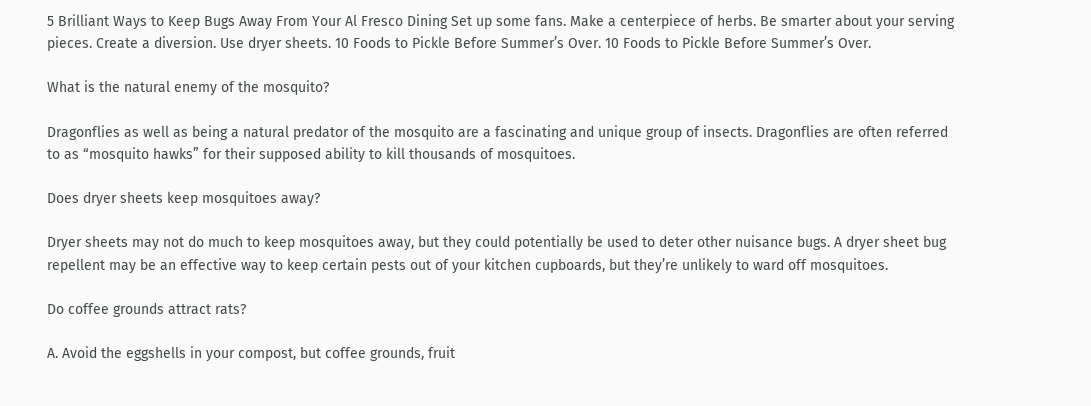5 Brilliant Ways to Keep Bugs Away From Your Al Fresco Dining Set up some fans. Make a centerpiece of herbs. Be smarter about your serving pieces. Create a diversion. Use dryer sheets. 10 Foods to Pickle Before Summer’s Over. 10 Foods to Pickle Before Summer’s Over.

What is the natural enemy of the mosquito?

Dragonflies as well as being a natural predator of the mosquito are a fascinating and unique group of insects. Dragonflies are often referred to as “mosquito hawks” for their supposed ability to kill thousands of mosquitoes.

Does dryer sheets keep mosquitoes away?

Dryer sheets may not do much to keep mosquitoes away, but they could potentially be used to deter other nuisance bugs. A dryer sheet bug repellent may be an effective way to keep certain pests out of your kitchen cupboards, but they’re unlikely to ward off mosquitoes.

Do coffee grounds attract rats?

A. Avoid the eggshells in your compost, but coffee grounds, fruit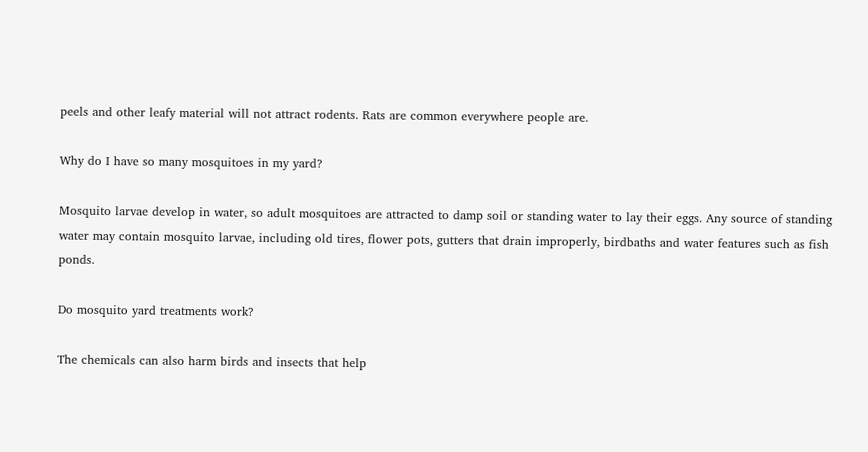peels and other leafy material will not attract rodents. Rats are common everywhere people are.

Why do I have so many mosquitoes in my yard?

Mosquito larvae develop in water, so adult mosquitoes are attracted to damp soil or standing water to lay their eggs. Any source of standing water may contain mosquito larvae, including old tires, flower pots, gutters that drain improperly, birdbaths and water features such as fish ponds.

Do mosquito yard treatments work?

The chemicals can also harm birds and insects that help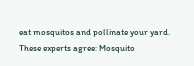eat mosquitos and pollinate your yard. These experts agree: Mosquito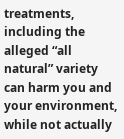treatments, including the alleged “all natural” variety can harm you and your environment, while not actually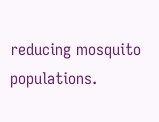reducing mosquito populations.